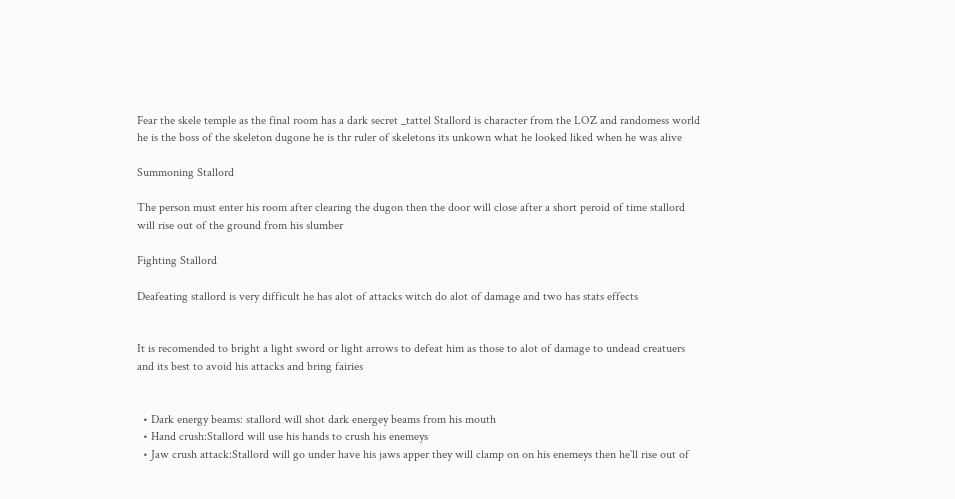Fear the skele temple as the final room has a dark secret _tattel Stallord is character from the LOZ and randomess world he is the boss of the skeleton dugone he is thr ruler of skeletons its unkown what he looked liked when he was alive

Summoning Stallord

The person must enter his room after clearing the dugon then the door will close after a short peroid of time stallord will rise out of the ground from his slumber

Fighting Stallord

Deafeating stallord is very difficult he has alot of attacks witch do alot of damage and two has stats effects


It is recomended to bright a light sword or light arrows to defeat him as those to alot of damage to undead creatuers and its best to avoid his attacks and bring fairies


  • Dark energy beams: stallord will shot dark energey beams from his mouth
  • Hand crush:Stallord will use his hands to crush his enemeys
  • Jaw crush attack:Stallord will go under have his jaws apper they will clamp on on his enemeys then he`ll rise out of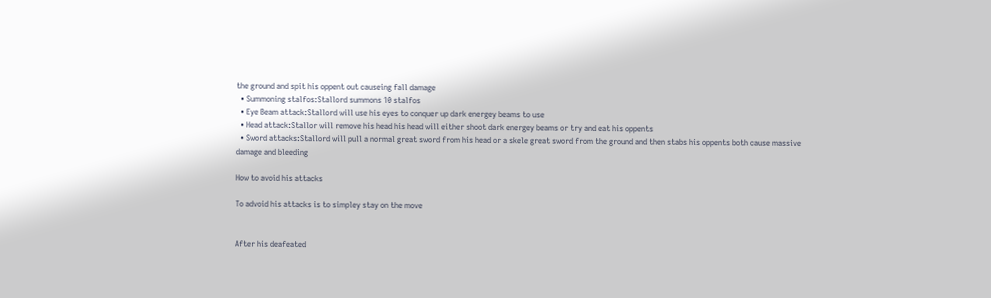the ground and spit his oppent out causeing fall damage
  • Summoning stalfos:Stallord summons 10 stalfos
  • Eye Beam attack:Stallord will use his eyes to conquer up dark energey beams to use
  • Head attack:Stallor will remove his head his head will either shoot dark energey beams or try and eat his oppents
  • Sword attacks:Stallord will pull a normal great sword from his head or a skele great sword from the ground and then stabs his oppents both cause massive damage and bleeding

How to avoid his attacks

To advoid his attacks is to simpley stay on the move


After his deafeated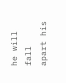he will fall apart his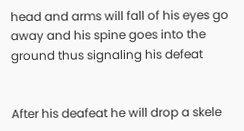head and arms will fall of his eyes go away and his spine goes into the ground thus signaling his defeat


After his deafeat he will drop a skele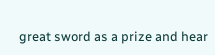great sword as a prize and hear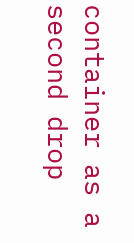container as a second drop